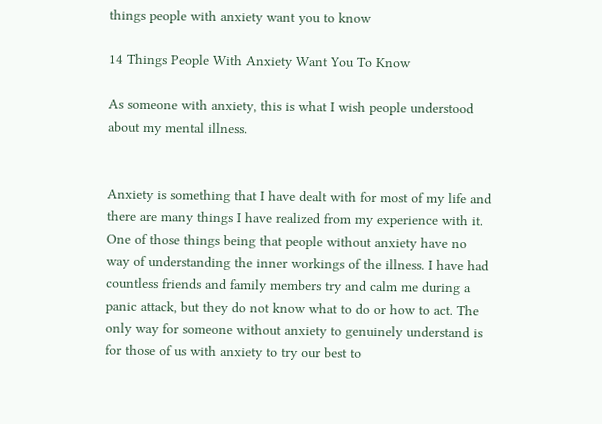things people with anxiety want you to know

14 Things People With Anxiety Want You To Know

As someone with anxiety, this is what I wish people understood about my mental illness.


Anxiety is something that I have dealt with for most of my life and there are many things I have realized from my experience with it. One of those things being that people without anxiety have no way of understanding the inner workings of the illness. I have had countless friends and family members try and calm me during a panic attack, but they do not know what to do or how to act. The only way for someone without anxiety to genuinely understand is for those of us with anxiety to try our best to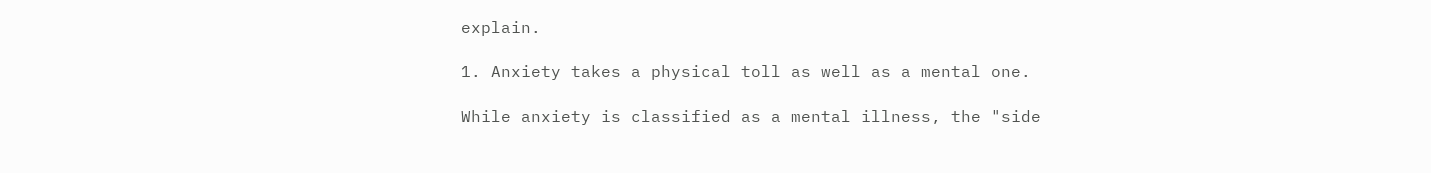explain.

1. Anxiety takes a physical toll as well as a mental one.

While anxiety is classified as a mental illness, the "side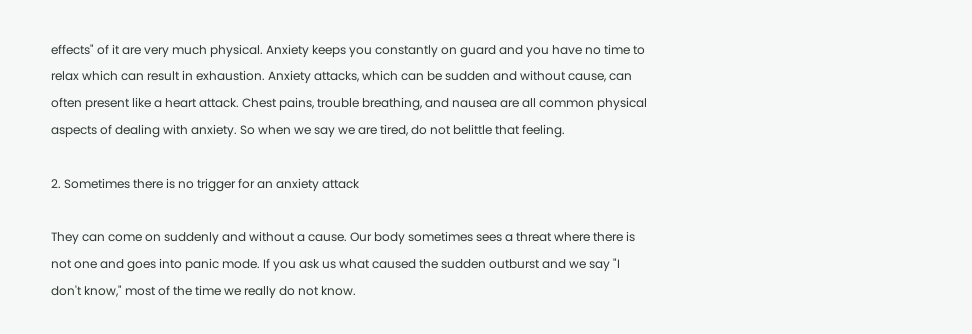effects" of it are very much physical. Anxiety keeps you constantly on guard and you have no time to relax which can result in exhaustion. Anxiety attacks, which can be sudden and without cause, can often present like a heart attack. Chest pains, trouble breathing, and nausea are all common physical aspects of dealing with anxiety. So when we say we are tired, do not belittle that feeling.

2. Sometimes there is no trigger for an anxiety attack

They can come on suddenly and without a cause. Our body sometimes sees a threat where there is not one and goes into panic mode. If you ask us what caused the sudden outburst and we say "I don't know," most of the time we really do not know.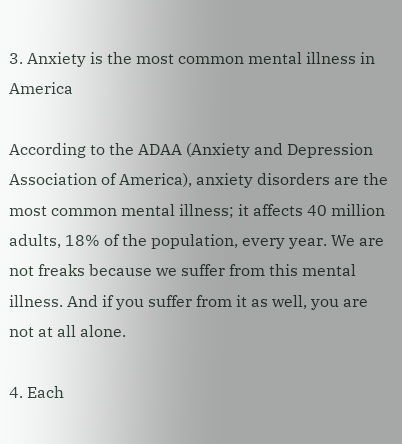3. Anxiety is the most common mental illness in America

According to the ADAA (Anxiety and Depression Association of America), anxiety disorders are the most common mental illness; it affects 40 million adults, 18% of the population, every year. We are not freaks because we suffer from this mental illness. And if you suffer from it as well, you are not at all alone.

4. Each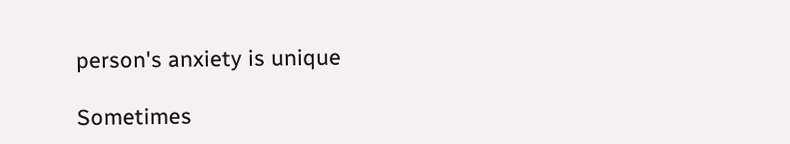person's anxiety is unique

Sometimes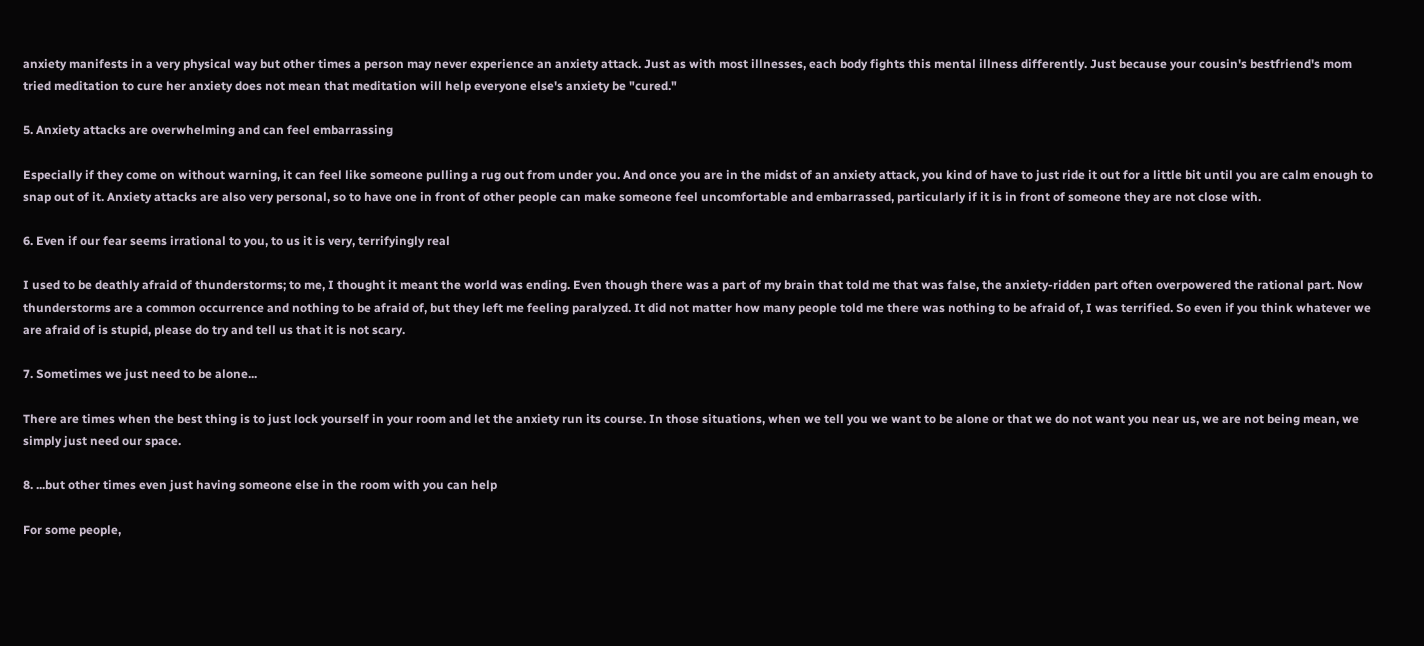anxiety manifests in a very physical way but other times a person may never experience an anxiety attack. Just as with most illnesses, each body fights this mental illness differently. Just because your cousin's bestfriend's mom tried meditation to cure her anxiety does not mean that meditation will help everyone else's anxiety be "cured."

5. Anxiety attacks are overwhelming and can feel embarrassing

Especially if they come on without warning, it can feel like someone pulling a rug out from under you. And once you are in the midst of an anxiety attack, you kind of have to just ride it out for a little bit until you are calm enough to snap out of it. Anxiety attacks are also very personal, so to have one in front of other people can make someone feel uncomfortable and embarrassed, particularly if it is in front of someone they are not close with.

6. Even if our fear seems irrational to you, to us it is very, terrifyingly real

I used to be deathly afraid of thunderstorms; to me, I thought it meant the world was ending. Even though there was a part of my brain that told me that was false, the anxiety-ridden part often overpowered the rational part. Now thunderstorms are a common occurrence and nothing to be afraid of, but they left me feeling paralyzed. It did not matter how many people told me there was nothing to be afraid of, I was terrified. So even if you think whatever we are afraid of is stupid, please do try and tell us that it is not scary.

7. Sometimes we just need to be alone...

There are times when the best thing is to just lock yourself in your room and let the anxiety run its course. In those situations, when we tell you we want to be alone or that we do not want you near us, we are not being mean, we simply just need our space.

8. ...but other times even just having someone else in the room with you can help

For some people,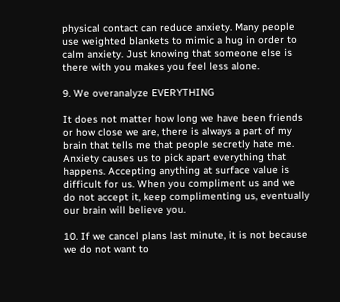physical contact can reduce anxiety. Many people use weighted blankets to mimic a hug in order to calm anxiety. Just knowing that someone else is there with you makes you feel less alone.

9. We overanalyze EVERYTHING

It does not matter how long we have been friends or how close we are, there is always a part of my brain that tells me that people secretly hate me. Anxiety causes us to pick apart everything that happens. Accepting anything at surface value is difficult for us. When you compliment us and we do not accept it, keep complimenting us, eventually our brain will believe you.

10. If we cancel plans last minute, it is not because we do not want to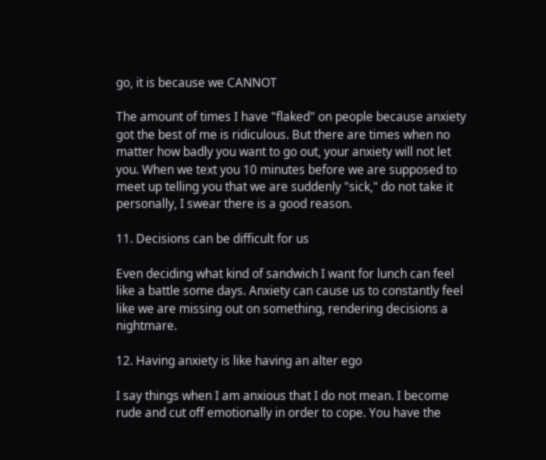go, it is because we CANNOT

The amount of times I have "flaked" on people because anxiety got the best of me is ridiculous. But there are times when no matter how badly you want to go out, your anxiety will not let you. When we text you 10 minutes before we are supposed to meet up telling you that we are suddenly "sick," do not take it personally, I swear there is a good reason.

11. Decisions can be difficult for us

Even deciding what kind of sandwich I want for lunch can feel like a battle some days. Anxiety can cause us to constantly feel like we are missing out on something, rendering decisions a nightmare.

12. Having anxiety is like having an alter ego

I say things when I am anxious that I do not mean. I become rude and cut off emotionally in order to cope. You have the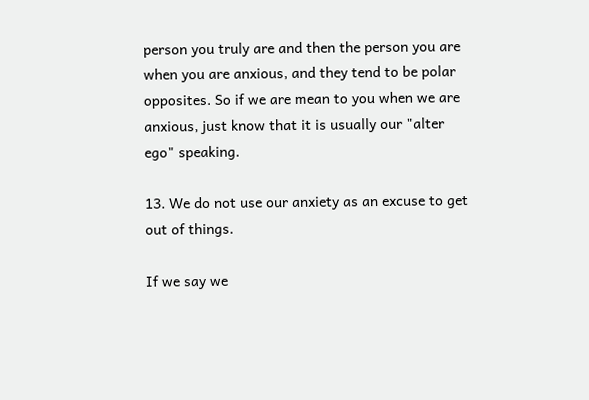person you truly are and then the person you are when you are anxious, and they tend to be polar opposites. So if we are mean to you when we are anxious, just know that it is usually our "alter ego" speaking.

13. We do not use our anxiety as an excuse to get out of things.

If we say we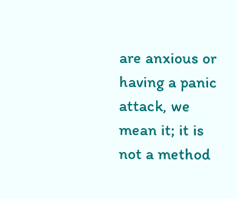are anxious or having a panic attack, we mean it; it is not a method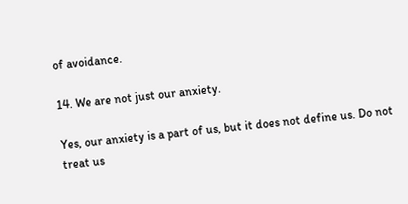of avoidance.

14. We are not just our anxiety.

Yes, our anxiety is a part of us, but it does not define us. Do not treat us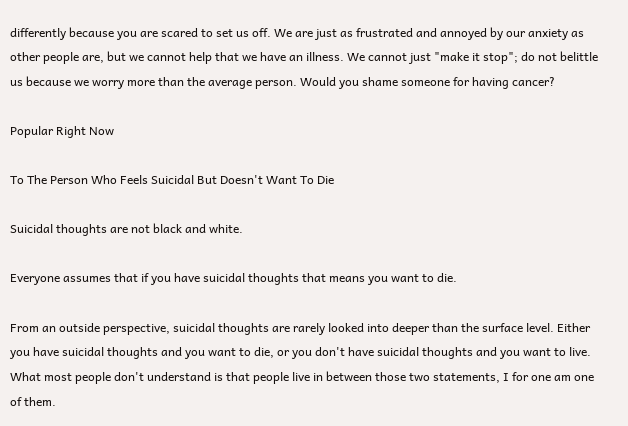differently because you are scared to set us off. We are just as frustrated and annoyed by our anxiety as other people are, but we cannot help that we have an illness. We cannot just "make it stop"; do not belittle us because we worry more than the average person. Would you shame someone for having cancer?

Popular Right Now

To The Person Who Feels Suicidal But Doesn't Want To Die

Suicidal thoughts are not black and white.

Everyone assumes that if you have suicidal thoughts that means you want to die.

From an outside perspective, suicidal thoughts are rarely looked into deeper than the surface level. Either you have suicidal thoughts and you want to die, or you don't have suicidal thoughts and you want to live. What most people don't understand is that people live in between those two statements, I for one am one of them.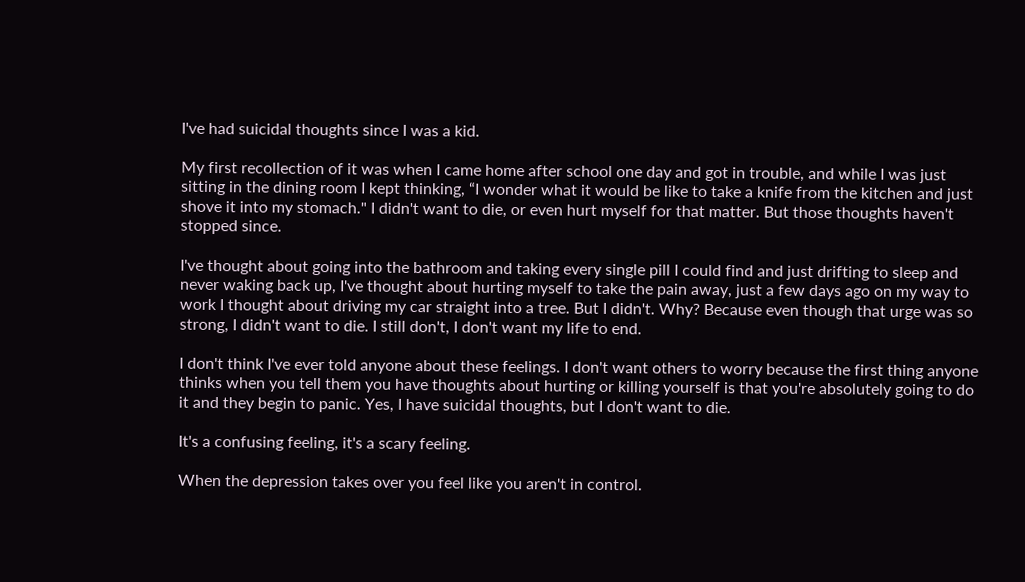I've had suicidal thoughts since I was a kid.

My first recollection of it was when I came home after school one day and got in trouble, and while I was just sitting in the dining room I kept thinking, “I wonder what it would be like to take a knife from the kitchen and just shove it into my stomach." I didn't want to die, or even hurt myself for that matter. But those thoughts haven't stopped since.

I've thought about going into the bathroom and taking every single pill I could find and just drifting to sleep and never waking back up, I've thought about hurting myself to take the pain away, just a few days ago on my way to work I thought about driving my car straight into a tree. But I didn't. Why? Because even though that urge was so strong, I didn't want to die. I still don't, I don't want my life to end.

I don't think I've ever told anyone about these feelings. I don't want others to worry because the first thing anyone thinks when you tell them you have thoughts about hurting or killing yourself is that you're absolutely going to do it and they begin to panic. Yes, I have suicidal thoughts, but I don't want to die.

It's a confusing feeling, it's a scary feeling.

When the depression takes over you feel like you aren't in control.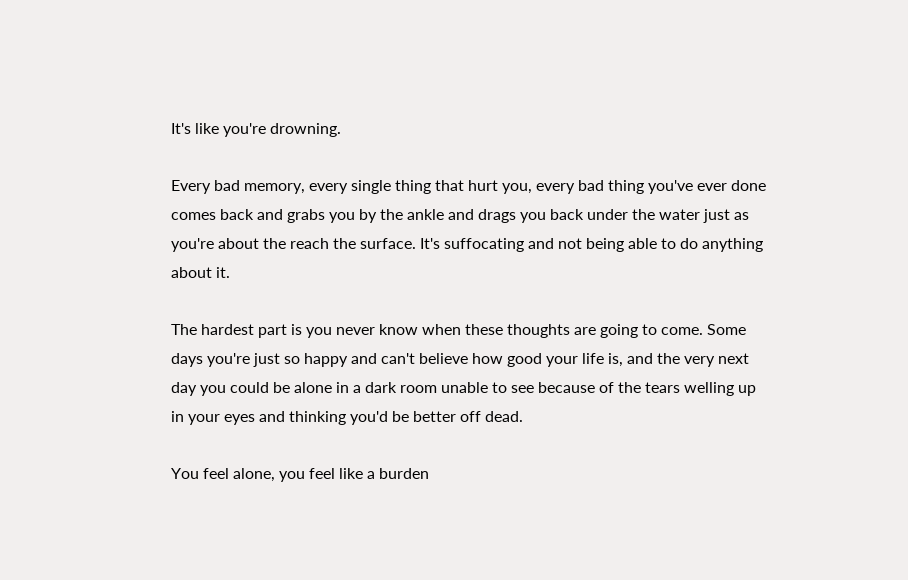It's like you're drowning.

Every bad memory, every single thing that hurt you, every bad thing you've ever done comes back and grabs you by the ankle and drags you back under the water just as you're about the reach the surface. It's suffocating and not being able to do anything about it.

The hardest part is you never know when these thoughts are going to come. Some days you're just so happy and can't believe how good your life is, and the very next day you could be alone in a dark room unable to see because of the tears welling up in your eyes and thinking you'd be better off dead.

You feel alone, you feel like a burden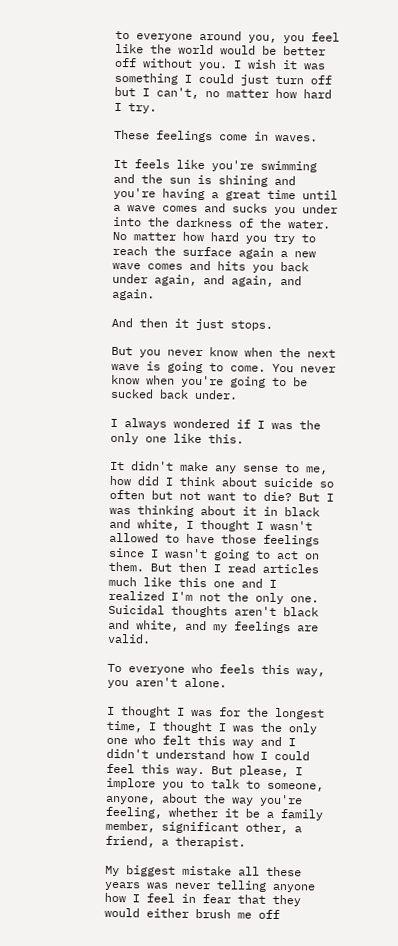to everyone around you, you feel like the world would be better off without you. I wish it was something I could just turn off but I can't, no matter how hard I try.

These feelings come in waves.

It feels like you're swimming and the sun is shining and you're having a great time until a wave comes and sucks you under into the darkness of the water. No matter how hard you try to reach the surface again a new wave comes and hits you back under again, and again, and again.

And then it just stops.

But you never know when the next wave is going to come. You never know when you're going to be sucked back under.

I always wondered if I was the only one like this.

It didn't make any sense to me, how did I think about suicide so often but not want to die? But I was thinking about it in black and white, I thought I wasn't allowed to have those feelings since I wasn't going to act on them. But then I read articles much like this one and I realized I'm not the only one. Suicidal thoughts aren't black and white, and my feelings are valid.

To everyone who feels this way, you aren't alone.

I thought I was for the longest time, I thought I was the only one who felt this way and I didn't understand how I could feel this way. But please, I implore you to talk to someone, anyone, about the way you're feeling, whether it be a family member, significant other, a friend, a therapist.

My biggest mistake all these years was never telling anyone how I feel in fear that they would either brush me off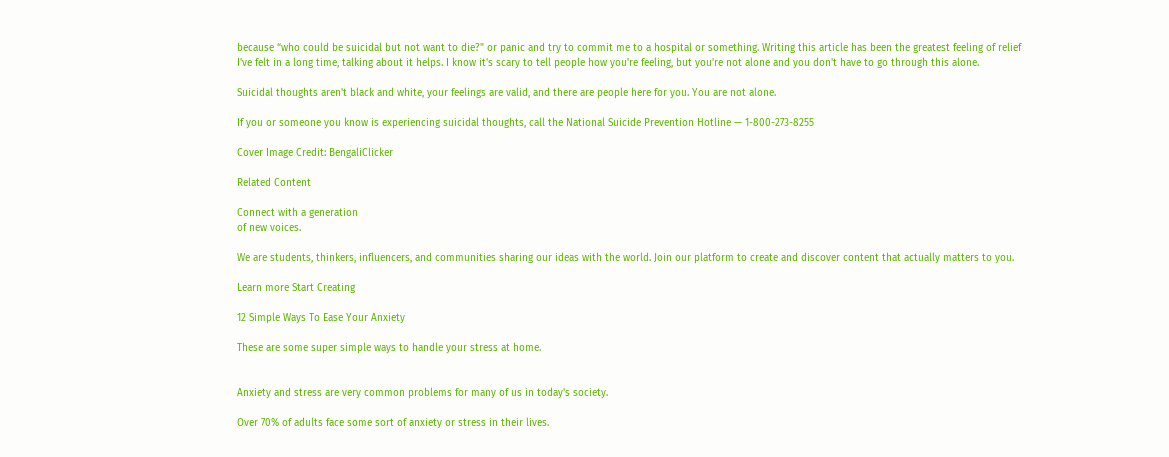because “who could be suicidal but not want to die?" or panic and try to commit me to a hospital or something. Writing this article has been the greatest feeling of relief I've felt in a long time, talking about it helps. I know it's scary to tell people how you're feeling, but you're not alone and you don't have to go through this alone.

Suicidal thoughts aren't black and white, your feelings are valid, and there are people here for you. You are not alone.

If you or someone you know is experiencing suicidal thoughts, call the National Suicide Prevention Hotline — 1-800-273-8255

Cover Image Credit: BengaliClicker

Related Content

Connect with a generation
of new voices.

We are students, thinkers, influencers, and communities sharing our ideas with the world. Join our platform to create and discover content that actually matters to you.

Learn more Start Creating

12 Simple Ways To Ease Your Anxiety

These are some super simple ways to handle your stress at home.


Anxiety and stress are very common problems for many of us in today's society.

Over 70% of adults face some sort of anxiety or stress in their lives.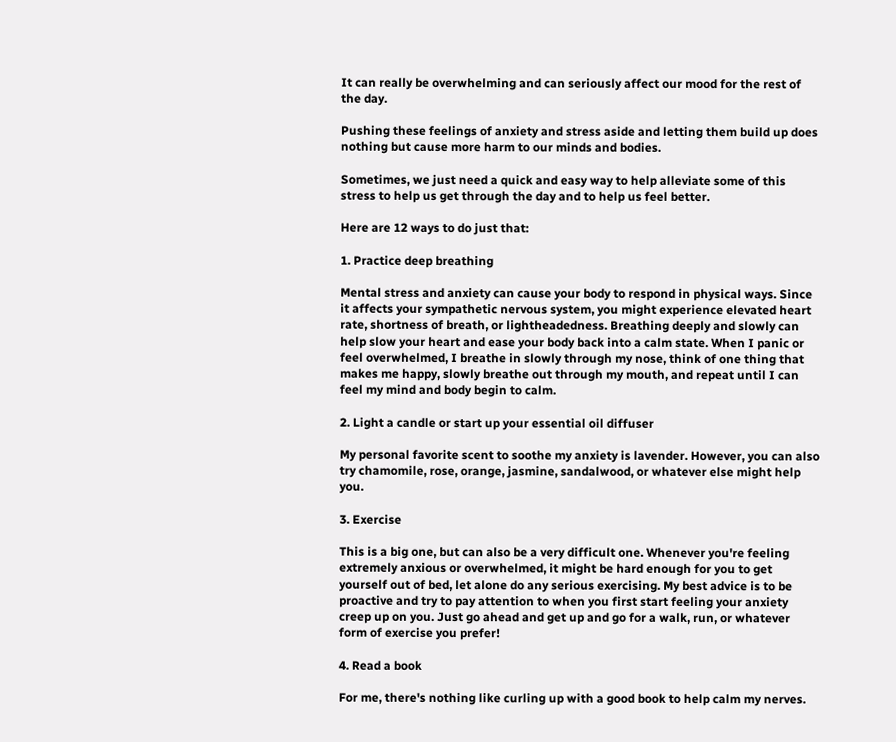It can really be overwhelming and can seriously affect our mood for the rest of the day.

Pushing these feelings of anxiety and stress aside and letting them build up does nothing but cause more harm to our minds and bodies.

Sometimes, we just need a quick and easy way to help alleviate some of this stress to help us get through the day and to help us feel better.

Here are 12 ways to do just that:

1. Practice deep breathing

Mental stress and anxiety can cause your body to respond in physical ways. Since it affects your sympathetic nervous system, you might experience elevated heart rate, shortness of breath, or lightheadedness. Breathing deeply and slowly can help slow your heart and ease your body back into a calm state. When I panic or feel overwhelmed, I breathe in slowly through my nose, think of one thing that makes me happy, slowly breathe out through my mouth, and repeat until I can feel my mind and body begin to calm.

2. Light a candle or start up your essential oil diffuser

My personal favorite scent to soothe my anxiety is lavender. However, you can also try chamomile, rose, orange, jasmine, sandalwood, or whatever else might help you.

3. Exercise

This is a big one, but can also be a very difficult one. Whenever you're feeling extremely anxious or overwhelmed, it might be hard enough for you to get yourself out of bed, let alone do any serious exercising. My best advice is to be proactive and try to pay attention to when you first start feeling your anxiety creep up on you. Just go ahead and get up and go for a walk, run, or whatever form of exercise you prefer!

4. Read a book

For me, there's nothing like curling up with a good book to help calm my nerves.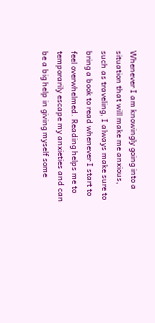Whenever I am knowingly going into a situation that will make me anxious, such as traveling, I always make sure to bring a book to read whenever I start to feel overwhelmed. Reading helps me to temporarily escape my anxieties and can be a big help in giving myself some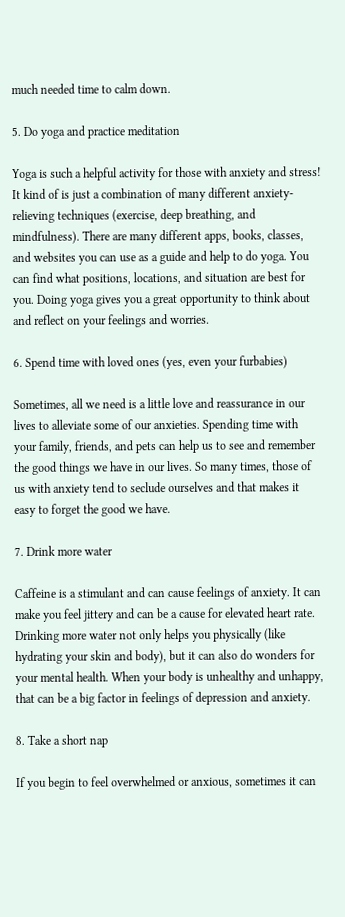much needed time to calm down.

5. Do yoga and practice meditation

Yoga is such a helpful activity for those with anxiety and stress! It kind of is just a combination of many different anxiety-relieving techniques (exercise, deep breathing, and mindfulness). There are many different apps, books, classes, and websites you can use as a guide and help to do yoga. You can find what positions, locations, and situation are best for you. Doing yoga gives you a great opportunity to think about and reflect on your feelings and worries.

6. Spend time with loved ones (yes, even your furbabies)

Sometimes, all we need is a little love and reassurance in our lives to alleviate some of our anxieties. Spending time with your family, friends, and pets can help us to see and remember the good things we have in our lives. So many times, those of us with anxiety tend to seclude ourselves and that makes it easy to forget the good we have.

7. Drink more water

Caffeine is a stimulant and can cause feelings of anxiety. It can make you feel jittery and can be a cause for elevated heart rate. Drinking more water not only helps you physically (like hydrating your skin and body), but it can also do wonders for your mental health. When your body is unhealthy and unhappy, that can be a big factor in feelings of depression and anxiety.

8. Take a short nap

If you begin to feel overwhelmed or anxious, sometimes it can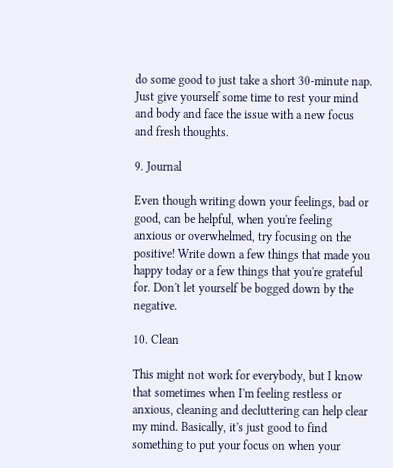do some good to just take a short 30-minute nap. Just give yourself some time to rest your mind and body and face the issue with a new focus and fresh thoughts.

9. Journal

Even though writing down your feelings, bad or good, can be helpful, when you're feeling anxious or overwhelmed, try focusing on the positive! Write down a few things that made you happy today or a few things that you're grateful for. Don't let yourself be bogged down by the negative.

10. Clean

This might not work for everybody, but I know that sometimes when I'm feeling restless or anxious, cleaning and decluttering can help clear my mind. Basically, it's just good to find something to put your focus on when your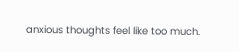anxious thoughts feel like too much.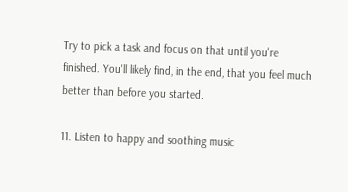Try to pick a task and focus on that until you're finished. You'll likely find, in the end, that you feel much better than before you started.

11. Listen to happy and soothing music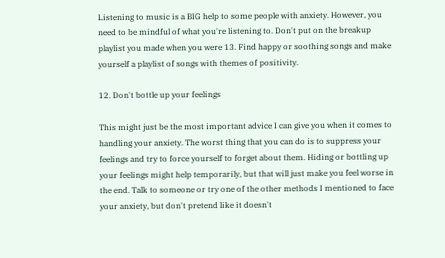Listening to music is a BIG help to some people with anxiety. However, you need to be mindful of what you're listening to. Don't put on the breakup playlist you made when you were 13. Find happy or soothing songs and make yourself a playlist of songs with themes of positivity.

12. Don't bottle up your feelings

This might just be the most important advice I can give you when it comes to handling your anxiety. The worst thing that you can do is to suppress your feelings and try to force yourself to forget about them. Hiding or bottling up your feelings might help temporarily, but that will just make you feel worse in the end. Talk to someone or try one of the other methods I mentioned to face your anxiety, but don't pretend like it doesn't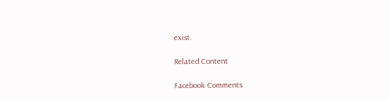exist.

Related Content

Facebook Comments